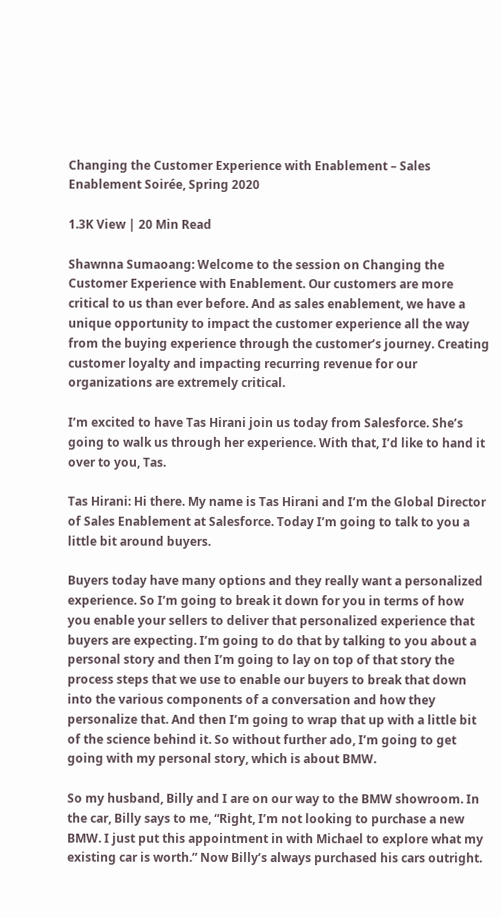Changing the Customer Experience with Enablement – Sales Enablement Soirée, Spring 2020

1.3K View | 20 Min Read

Shawnna Sumaoang: Welcome to the session on Changing the Customer Experience with Enablement. Our customers are more critical to us than ever before. And as sales enablement, we have a unique opportunity to impact the customer experience all the way from the buying experience through the customer’s journey. Creating customer loyalty and impacting recurring revenue for our organizations are extremely critical.

I’m excited to have Tas Hirani join us today from Salesforce. She’s going to walk us through her experience. With that, I’d like to hand it over to you, Tas.

Tas Hirani: Hi there. My name is Tas Hirani and I’m the Global Director of Sales Enablement at Salesforce. Today I’m going to talk to you a little bit around buyers.

Buyers today have many options and they really want a personalized experience. So I’m going to break it down for you in terms of how you enable your sellers to deliver that personalized experience that buyers are expecting. I’m going to do that by talking to you about a personal story and then I’m going to lay on top of that story the process steps that we use to enable our buyers to break that down into the various components of a conversation and how they personalize that. And then I’m going to wrap that up with a little bit of the science behind it. So without further ado, I’m going to get going with my personal story, which is about BMW.

So my husband, Billy and I are on our way to the BMW showroom. In the car, Billy says to me, “Right, I’m not looking to purchase a new BMW. I just put this appointment in with Michael to explore what my existing car is worth.” Now Billy’s always purchased his cars outright.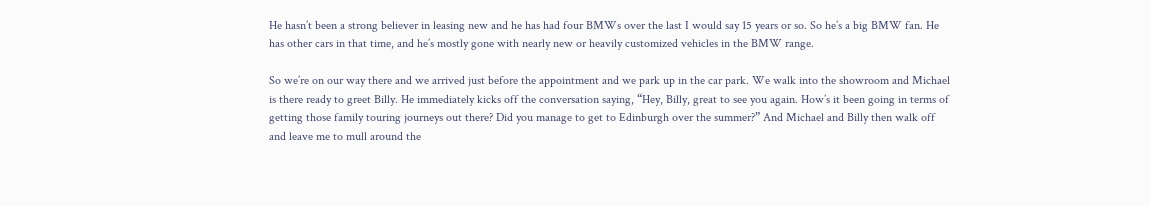He hasn’t been a strong believer in leasing new and he has had four BMWs over the last I would say 15 years or so. So he’s a big BMW fan. He has other cars in that time, and he’s mostly gone with nearly new or heavily customized vehicles in the BMW range.

So we’re on our way there and we arrived just before the appointment and we park up in the car park. We walk into the showroom and Michael is there ready to greet Billy. He immediately kicks off the conversation saying, “Hey, Billy, great to see you again. How’s it been going in terms of getting those family touring journeys out there? Did you manage to get to Edinburgh over the summer?” And Michael and Billy then walk off and leave me to mull around the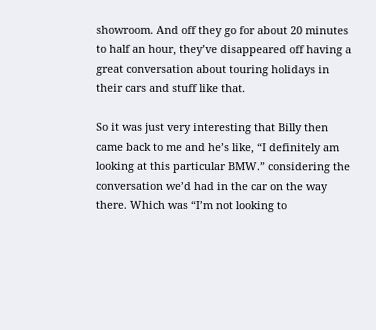showroom. And off they go for about 20 minutes to half an hour, they’ve disappeared off having a great conversation about touring holidays in their cars and stuff like that.

So it was just very interesting that Billy then came back to me and he’s like, “I definitely am looking at this particular BMW.” considering the conversation we’d had in the car on the way there. Which was “I’m not looking to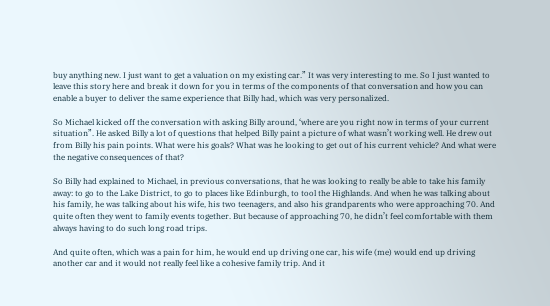buy anything new. I just want to get a valuation on my existing car.” It was very interesting to me. So I just wanted to leave this story here and break it down for you in terms of the components of that conversation and how you can enable a buyer to deliver the same experience that Billy had, which was very personalized.

So Michael kicked off the conversation with asking Billy around, ‘where are you right now in terms of your current situation”. He asked Billy a lot of questions that helped Billy paint a picture of what wasn’t working well. He drew out from Billy his pain points. What were his goals? What was he looking to get out of his current vehicle? And what were the negative consequences of that?

So Billy had explained to Michael, in previous conversations, that he was looking to really be able to take his family away: to go to the Lake District, to go to places like Edinburgh, to tool the Highlands. And when he was talking about his family, he was talking about his wife, his two teenagers, and also his grandparents who were approaching 70. And quite often they went to family events together. But because of approaching 70, he didn’t feel comfortable with them always having to do such long road trips.

And quite often, which was a pain for him, he would end up driving one car, his wife (me) would end up driving another car and it would not really feel like a cohesive family trip. And it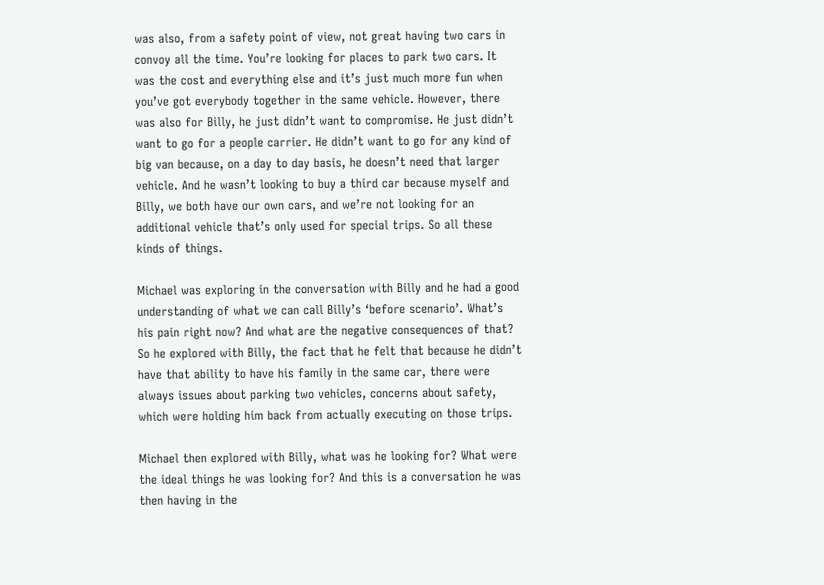was also, from a safety point of view, not great having two cars in convoy all the time. You’re looking for places to park two cars. It was the cost and everything else and it’s just much more fun when you’ve got everybody together in the same vehicle. However, there was also for Billy, he just didn’t want to compromise. He just didn’t want to go for a people carrier. He didn’t want to go for any kind of big van because, on a day to day basis, he doesn’t need that larger vehicle. And he wasn’t looking to buy a third car because myself and Billy, we both have our own cars, and we’re not looking for an additional vehicle that’s only used for special trips. So all these kinds of things.

Michael was exploring in the conversation with Billy and he had a good understanding of what we can call Billy’s ‘before scenario’. What’s his pain right now? And what are the negative consequences of that? So he explored with Billy, the fact that he felt that because he didn’t have that ability to have his family in the same car, there were always issues about parking two vehicles, concerns about safety, which were holding him back from actually executing on those trips.

Michael then explored with Billy, what was he looking for? What were the ideal things he was looking for? And this is a conversation he was then having in the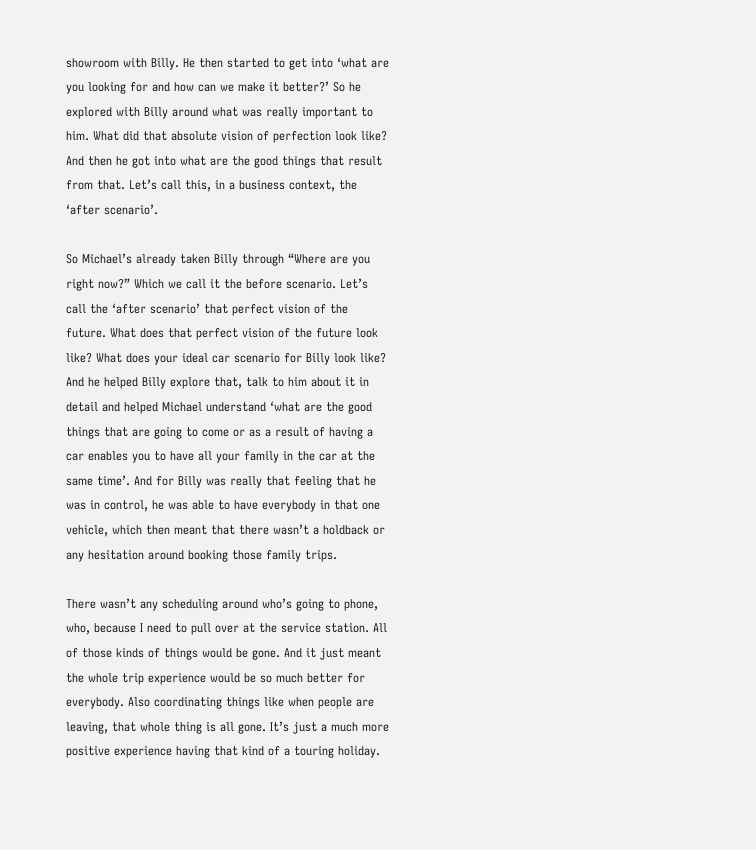showroom with Billy. He then started to get into ‘what are you looking for and how can we make it better?’ So he explored with Billy around what was really important to him. What did that absolute vision of perfection look like? And then he got into what are the good things that result from that. Let’s call this, in a business context, the ‘after scenario’.

So Michael’s already taken Billy through “Where are you right now?” Which we call it the before scenario. Let’s call the ‘after scenario’ that perfect vision of the future. What does that perfect vision of the future look like? What does your ideal car scenario for Billy look like? And he helped Billy explore that, talk to him about it in detail and helped Michael understand ‘what are the good things that are going to come or as a result of having a car enables you to have all your family in the car at the same time’. And for Billy was really that feeling that he was in control, he was able to have everybody in that one vehicle, which then meant that there wasn’t a holdback or any hesitation around booking those family trips.

There wasn’t any scheduling around who’s going to phone, who, because I need to pull over at the service station. All of those kinds of things would be gone. And it just meant the whole trip experience would be so much better for everybody. Also coordinating things like when people are  leaving, that whole thing is all gone. It’s just a much more positive experience having that kind of a touring holiday.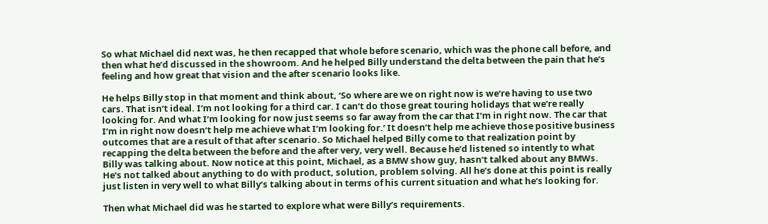So what Michael did next was, he then recapped that whole before scenario, which was the phone call before, and then what he’d discussed in the showroom. And he helped Billy understand the delta between the pain that he’s feeling and how great that vision and the after scenario looks like.

He helps Billy stop in that moment and think about, ‘So where are we on right now is we’re having to use two cars. That isn’t ideal. I’m not looking for a third car. I can’t do those great touring holidays that we’re really looking for. And what I’m looking for now just seems so far away from the car that I’m in right now. The car that I’m in right now doesn’t help me achieve what I’m looking for.’ It doesn’t help me achieve those positive business outcomes that are a result of that after scenario. So Michael helped Billy come to that realization point by recapping the delta between the before and the after very, very well. Because he’d listened so intently to what Billy was talking about. Now notice at this point, Michael, as a BMW show guy, hasn’t talked about any BMWs. He’s not talked about anything to do with product, solution, problem solving. All he’s done at this point is really just listen in very well to what Billy’s talking about in terms of his current situation and what he’s looking for.

Then what Michael did was he started to explore what were Billy’s requirements.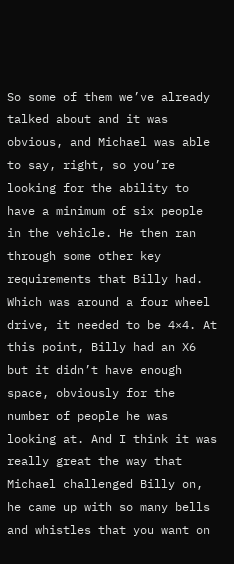So some of them we’ve already talked about and it was obvious, and Michael was able to say, right, so you’re looking for the ability to have a minimum of six people in the vehicle. He then ran through some other key requirements that Billy had. Which was around a four wheel drive, it needed to be 4×4. At this point, Billy had an X6 but it didn’t have enough space, obviously for the number of people he was looking at. And I think it was really great the way that Michael challenged Billy on, he came up with so many bells and whistles that you want on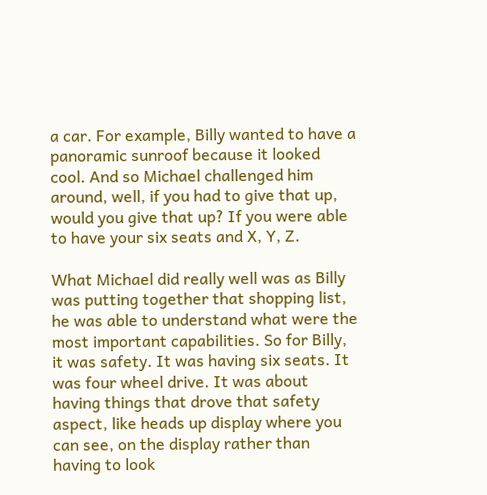a car. For example, Billy wanted to have a panoramic sunroof because it looked cool. And so Michael challenged him around, well, if you had to give that up, would you give that up? If you were able to have your six seats and X, Y, Z.

What Michael did really well was as Billy was putting together that shopping list, he was able to understand what were the most important capabilities. So for Billy, it was safety. It was having six seats. It was four wheel drive. It was about having things that drove that safety aspect, like heads up display where you can see, on the display rather than having to look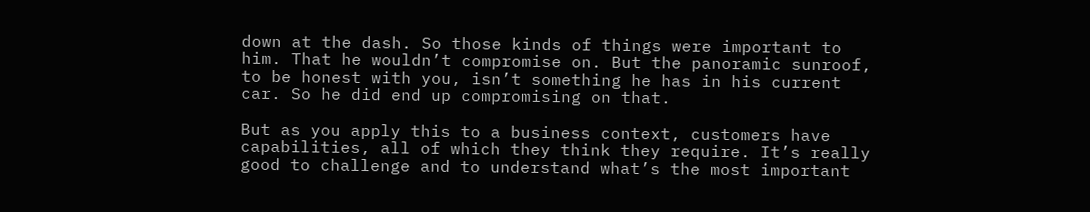down at the dash. So those kinds of things were important to him. That he wouldn’t compromise on. But the panoramic sunroof, to be honest with you, isn’t something he has in his current car. So he did end up compromising on that.

But as you apply this to a business context, customers have capabilities, all of which they think they require. It’s really good to challenge and to understand what’s the most important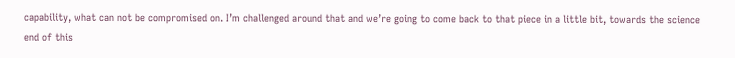capability, what can not be compromised on. I’m challenged around that and we’re going to come back to that piece in a little bit, towards the science end of this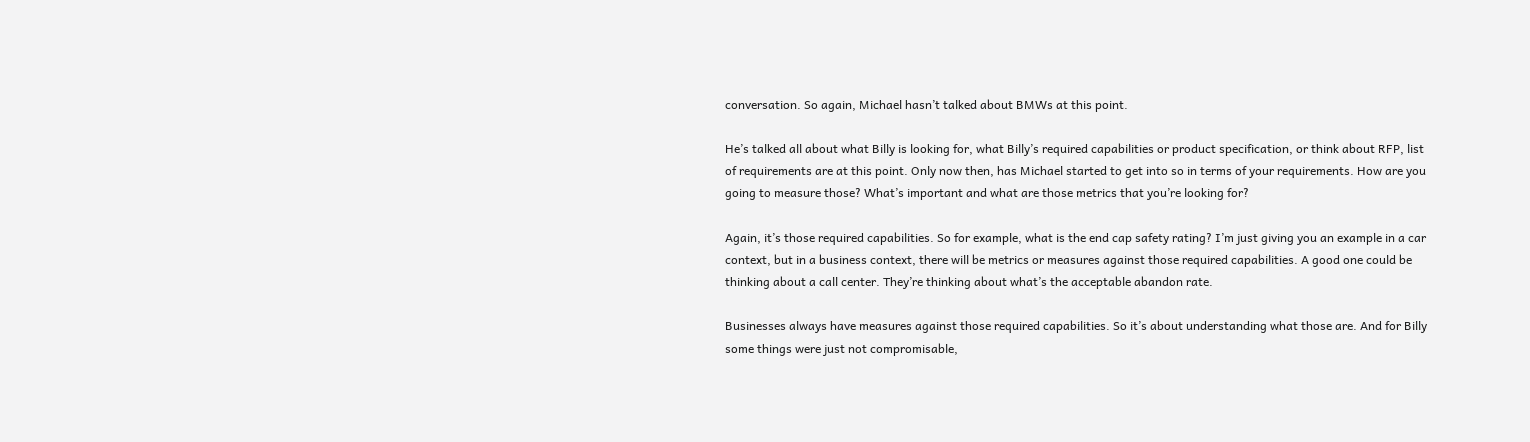conversation. So again, Michael hasn’t talked about BMWs at this point.

He’s talked all about what Billy is looking for, what Billy’s required capabilities or product specification, or think about RFP, list of requirements are at this point. Only now then, has Michael started to get into so in terms of your requirements. How are you going to measure those? What’s important and what are those metrics that you’re looking for?

Again, it’s those required capabilities. So for example, what is the end cap safety rating? I’m just giving you an example in a car context, but in a business context, there will be metrics or measures against those required capabilities. A good one could be thinking about a call center. They’re thinking about what’s the acceptable abandon rate.

Businesses always have measures against those required capabilities. So it’s about understanding what those are. And for Billy some things were just not compromisable,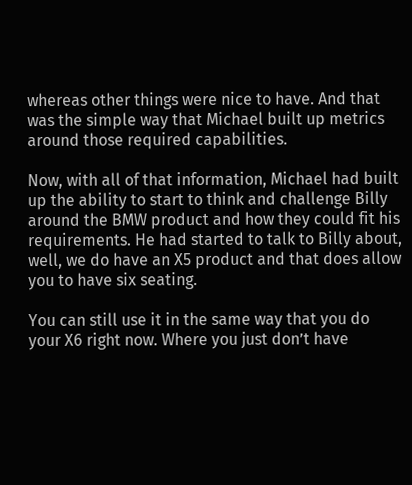whereas other things were nice to have. And that was the simple way that Michael built up metrics around those required capabilities.

Now, with all of that information, Michael had built up the ability to start to think and challenge Billy around the BMW product and how they could fit his requirements. He had started to talk to Billy about, well, we do have an X5 product and that does allow you to have six seating.

You can still use it in the same way that you do your X6 right now. Where you just don’t have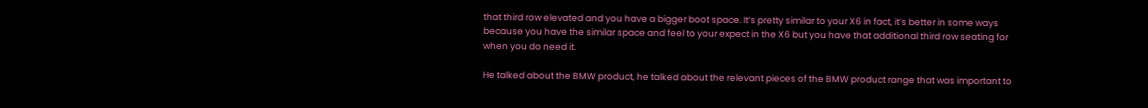that third row elevated and you have a bigger boot space. It’s pretty similar to your X6 in fact, it’s better in some ways because you have the similar space and feel to your expect in the X6 but you have that additional third row seating for when you do need it.

He talked about the BMW product, he talked about the relevant pieces of the BMW product range that was important to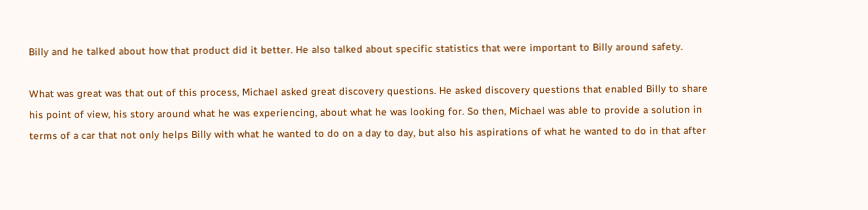Billy and he talked about how that product did it better. He also talked about specific statistics that were important to Billy around safety.

What was great was that out of this process, Michael asked great discovery questions. He asked discovery questions that enabled Billy to share his point of view, his story around what he was experiencing, about what he was looking for. So then, Michael was able to provide a solution in terms of a car that not only helps Billy with what he wanted to do on a day to day, but also his aspirations of what he wanted to do in that after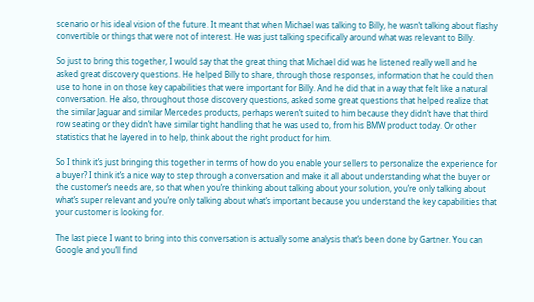scenario or his ideal vision of the future. It meant that when Michael was talking to Billy, he wasn’t talking about flashy convertible or things that were not of interest. He was just talking specifically around what was relevant to Billy.

So just to bring this together, I would say that the great thing that Michael did was he listened really well and he asked great discovery questions. He helped Billy to share, through those responses, information that he could then use to hone in on those key capabilities that were important for Billy. And he did that in a way that felt like a natural conversation. He also, throughout those discovery questions, asked some great questions that helped realize that the similar Jaguar and similar Mercedes products, perhaps weren’t suited to him because they didn’t have that third row seating or they didn’t have similar tight handling that he was used to, from his BMW product today. Or other statistics that he layered in to help, think about the right product for him.

So I think it’s just bringing this together in terms of how do you enable your sellers to personalize the experience for a buyer? I think it’s a nice way to step through a conversation and make it all about understanding what the buyer or the customer’s needs are, so that when you’re thinking about talking about your solution, you’re only talking about what’s super relevant and you’re only talking about what’s important because you understand the key capabilities that your customer is looking for.

The last piece I want to bring into this conversation is actually some analysis that’s been done by Gartner. You can Google and you’ll find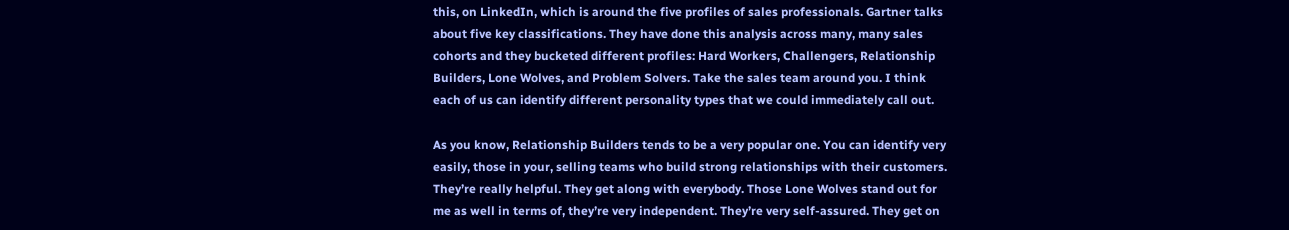this, on LinkedIn, which is around the five profiles of sales professionals. Gartner talks about five key classifications. They have done this analysis across many, many sales cohorts and they bucketed different profiles: Hard Workers, Challengers, Relationship Builders, Lone Wolves, and Problem Solvers. Take the sales team around you. I think each of us can identify different personality types that we could immediately call out.

As you know, Relationship Builders tends to be a very popular one. You can identify very easily, those in your, selling teams who build strong relationships with their customers. They’re really helpful. They get along with everybody. Those Lone Wolves stand out for me as well in terms of, they’re very independent. They’re very self-assured. They get on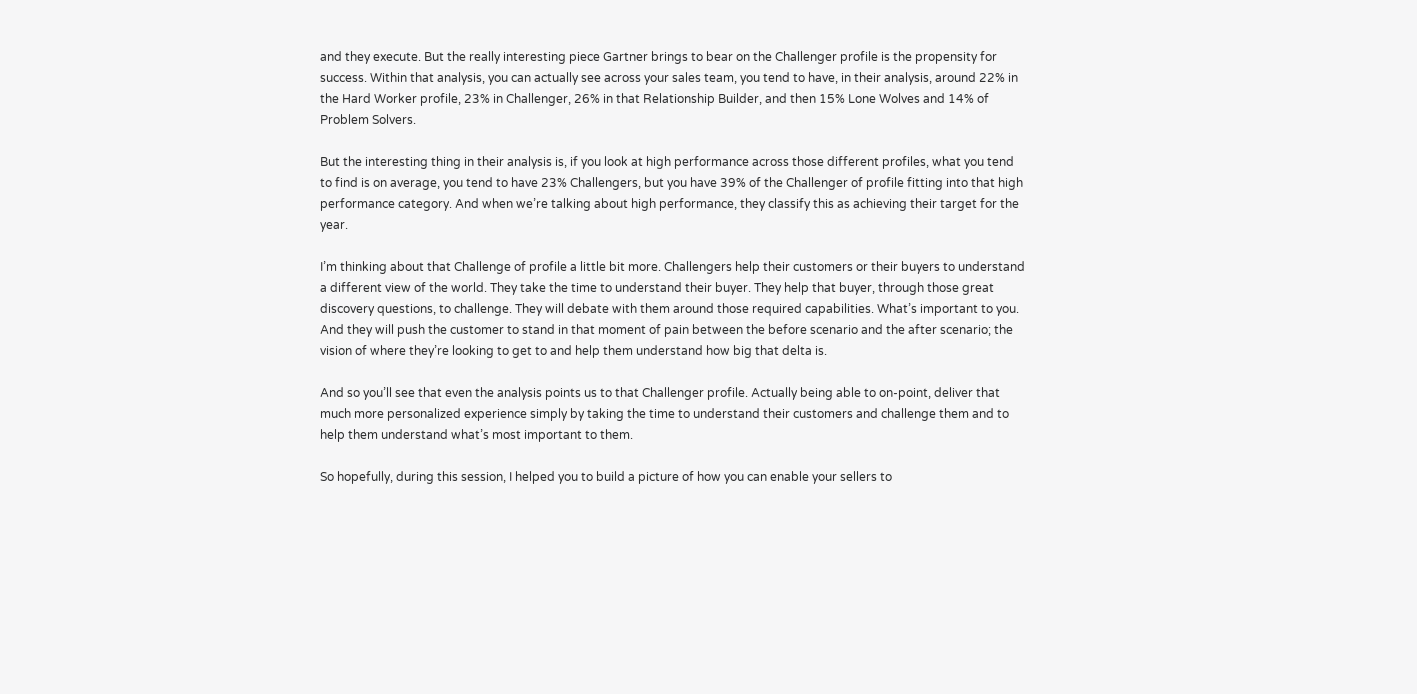and they execute. But the really interesting piece Gartner brings to bear on the Challenger profile is the propensity for success. Within that analysis, you can actually see across your sales team, you tend to have, in their analysis, around 22% in the Hard Worker profile, 23% in Challenger, 26% in that Relationship Builder, and then 15% Lone Wolves and 14% of Problem Solvers.

But the interesting thing in their analysis is, if you look at high performance across those different profiles, what you tend to find is on average, you tend to have 23% Challengers, but you have 39% of the Challenger of profile fitting into that high performance category. And when we’re talking about high performance, they classify this as achieving their target for the year.

I’m thinking about that Challenge of profile a little bit more. Challengers help their customers or their buyers to understand a different view of the world. They take the time to understand their buyer. They help that buyer, through those great discovery questions, to challenge. They will debate with them around those required capabilities. What’s important to you. And they will push the customer to stand in that moment of pain between the before scenario and the after scenario; the vision of where they’re looking to get to and help them understand how big that delta is.

And so you’ll see that even the analysis points us to that Challenger profile. Actually being able to on-point, deliver that much more personalized experience simply by taking the time to understand their customers and challenge them and to help them understand what’s most important to them.

So hopefully, during this session, I helped you to build a picture of how you can enable your sellers to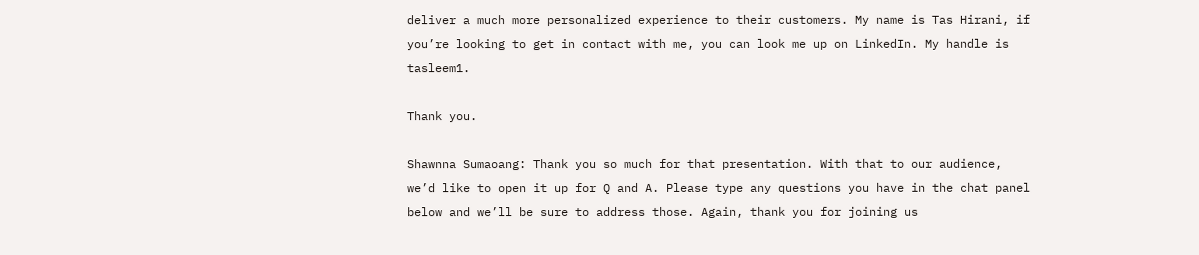deliver a much more personalized experience to their customers. My name is Tas Hirani, if you’re looking to get in contact with me, you can look me up on LinkedIn. My handle is tasleem1.

Thank you.

Shawnna Sumaoang: Thank you so much for that presentation. With that to our audience, we’d like to open it up for Q and A. Please type any questions you have in the chat panel below and we’ll be sure to address those. Again, thank you for joining us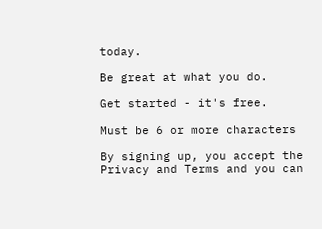today.

Be great at what you do.

Get started - it's free.

Must be 6 or more characters

By signing up, you accept the Privacy and Terms and you can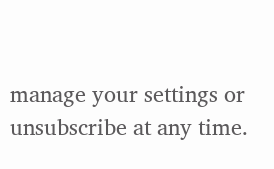manage your settings or unsubscribe at any time.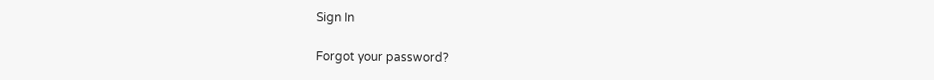Sign In

Forgot your password?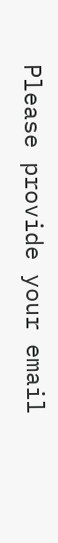Please provide your email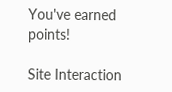You've earned points!

Site Interaction